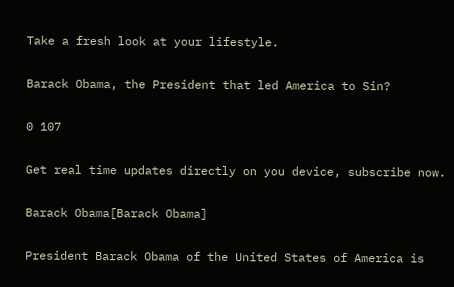Take a fresh look at your lifestyle.

Barack Obama, the President that led America to Sin?

0 107

Get real time updates directly on you device, subscribe now.

Barack Obama[Barack Obama]

President Barack Obama of the United States of America is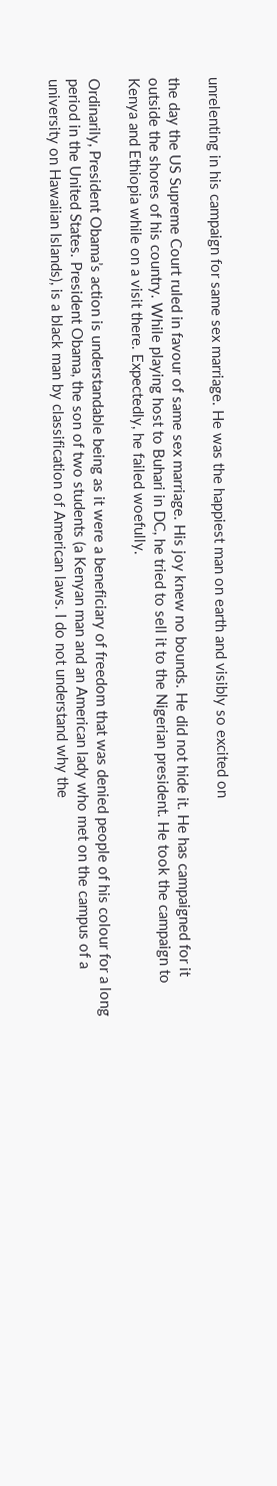unrelenting in his campaign for same sex marriage. He was the happiest man on earth and visibly so excited on

the day the US Supreme Court ruled in favour of same sex marriage. His joy knew no bounds. He did not hide it. He has campaigned for it outside the shores of his country. While playing host to Buhari in DC, he tried to sell it to the Nigerian president. He took the campaign to Kenya and Ethiopia while on a visit there. Expectedly, he failed woefully.

Ordinarily, President Obama’s action is understandable being as it were a beneficiary of freedom that was denied people of his colour for a long period in the United States. President Obama, the son of two students (a Kenyan man and an American lady who met on the campus of a university on Hawaiian Islands), is a black man by classification of American laws. I do not understand why the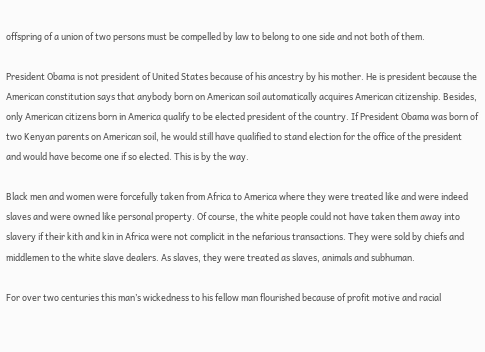offspring of a union of two persons must be compelled by law to belong to one side and not both of them.

President Obama is not president of United States because of his ancestry by his mother. He is president because the American constitution says that anybody born on American soil automatically acquires American citizenship. Besides, only American citizens born in America qualify to be elected president of the country. If President Obama was born of two Kenyan parents on American soil, he would still have qualified to stand election for the office of the president and would have become one if so elected. This is by the way.

Black men and women were forcefully taken from Africa to America where they were treated like and were indeed slaves and were owned like personal property. Of course, the white people could not have taken them away into slavery if their kith and kin in Africa were not complicit in the nefarious transactions. They were sold by chiefs and middlemen to the white slave dealers. As slaves, they were treated as slaves, animals and subhuman.

For over two centuries this man’s wickedness to his fellow man flourished because of profit motive and racial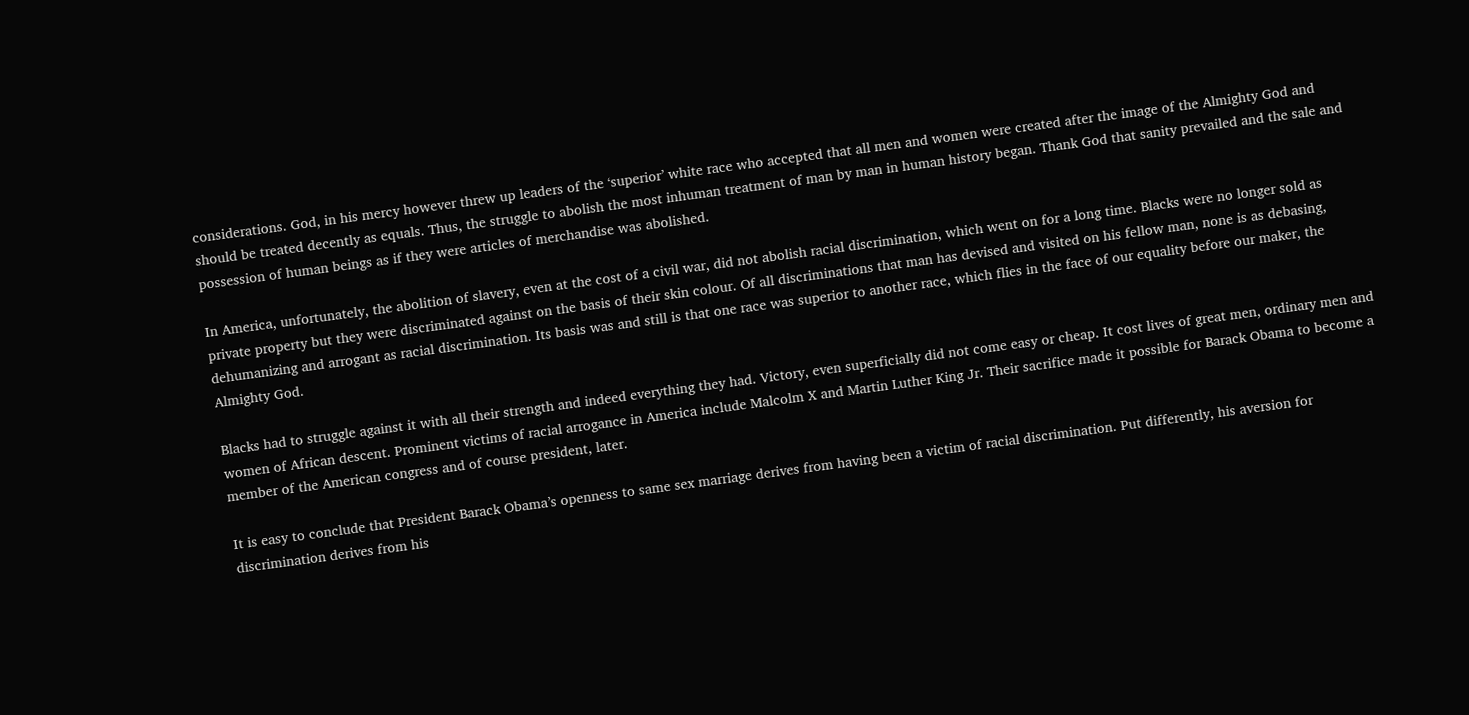considerations. God, in his mercy however threw up leaders of the ‘superior’ white race who accepted that all men and women were created after the image of the Almighty God and should be treated decently as equals. Thus, the struggle to abolish the most inhuman treatment of man by man in human history began. Thank God that sanity prevailed and the sale and possession of human beings as if they were articles of merchandise was abolished.

In America, unfortunately, the abolition of slavery, even at the cost of a civil war, did not abolish racial discrimination, which went on for a long time. Blacks were no longer sold as private property but they were discriminated against on the basis of their skin colour. Of all discriminations that man has devised and visited on his fellow man, none is as debasing, dehumanizing and arrogant as racial discrimination. Its basis was and still is that one race was superior to another race, which flies in the face of our equality before our maker, the Almighty God.

Blacks had to struggle against it with all their strength and indeed everything they had. Victory, even superficially did not come easy or cheap. It cost lives of great men, ordinary men and women of African descent. Prominent victims of racial arrogance in America include Malcolm X and Martin Luther King Jr. Their sacrifice made it possible for Barack Obama to become a member of the American congress and of course president, later.

It is easy to conclude that President Barack Obama’s openness to same sex marriage derives from having been a victim of racial discrimination. Put differently, his aversion for discrimination derives from his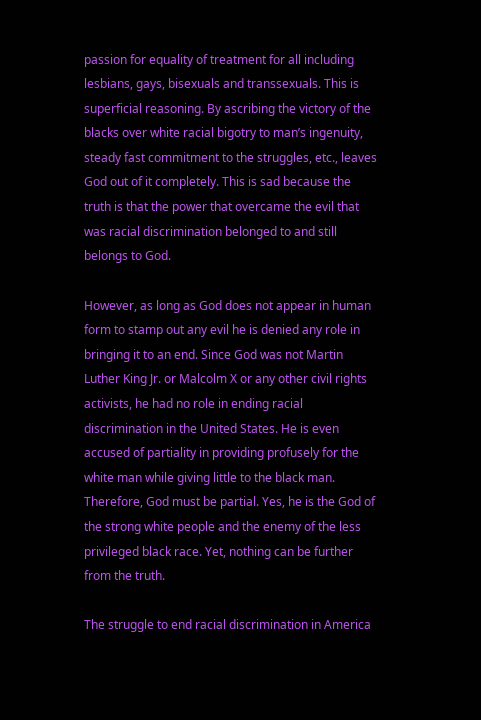passion for equality of treatment for all including lesbians, gays, bisexuals and transsexuals. This is superficial reasoning. By ascribing the victory of the blacks over white racial bigotry to man’s ingenuity, steady fast commitment to the struggles, etc., leaves God out of it completely. This is sad because the truth is that the power that overcame the evil that was racial discrimination belonged to and still belongs to God.

However, as long as God does not appear in human form to stamp out any evil he is denied any role in bringing it to an end. Since God was not Martin Luther King Jr. or Malcolm X or any other civil rights activists, he had no role in ending racial discrimination in the United States. He is even accused of partiality in providing profusely for the white man while giving little to the black man. Therefore, God must be partial. Yes, he is the God of the strong white people and the enemy of the less privileged black race. Yet, nothing can be further from the truth.

The struggle to end racial discrimination in America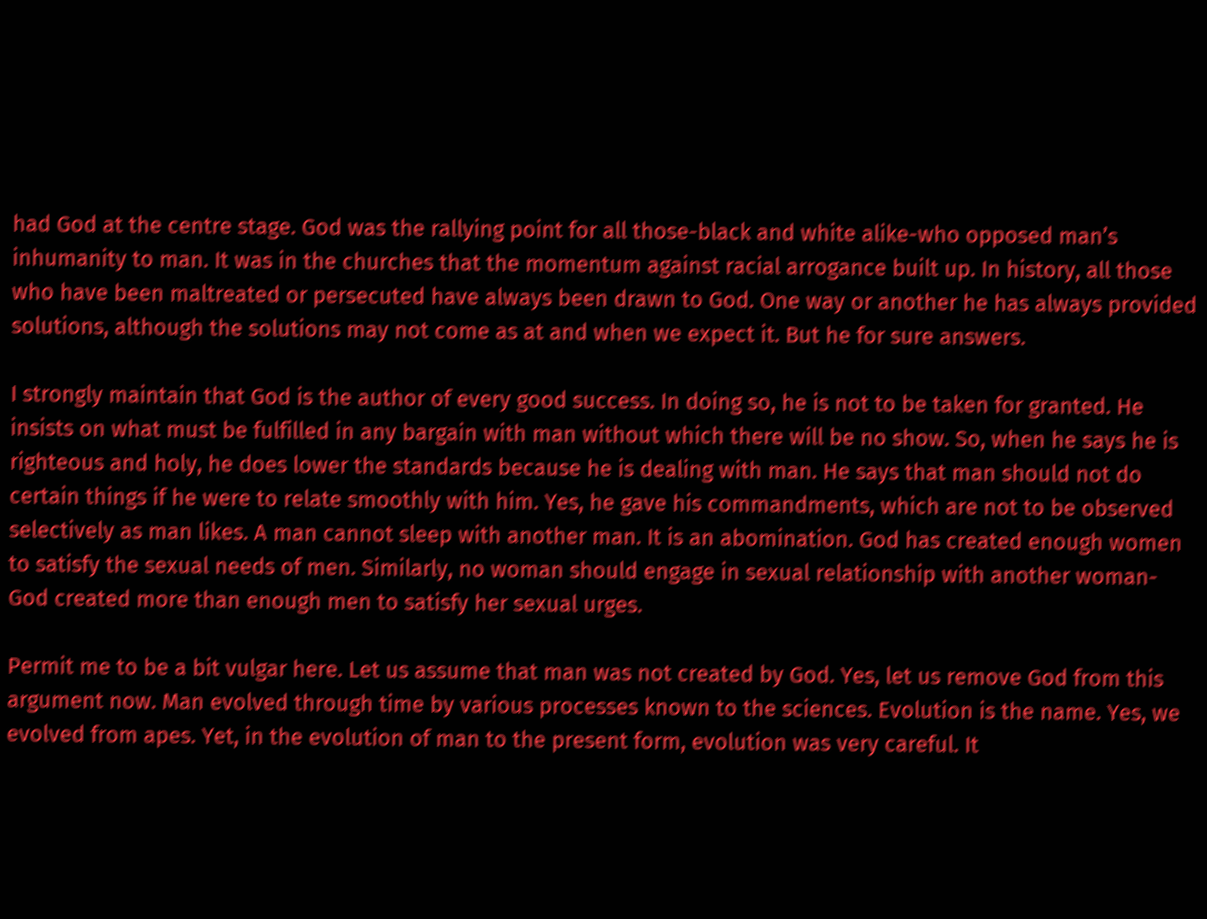had God at the centre stage. God was the rallying point for all those-black and white alike-who opposed man’s inhumanity to man. It was in the churches that the momentum against racial arrogance built up. In history, all those who have been maltreated or persecuted have always been drawn to God. One way or another he has always provided solutions, although the solutions may not come as at and when we expect it. But he for sure answers.

I strongly maintain that God is the author of every good success. In doing so, he is not to be taken for granted. He insists on what must be fulfilled in any bargain with man without which there will be no show. So, when he says he is righteous and holy, he does lower the standards because he is dealing with man. He says that man should not do certain things if he were to relate smoothly with him. Yes, he gave his commandments, which are not to be observed selectively as man likes. A man cannot sleep with another man. It is an abomination. God has created enough women to satisfy the sexual needs of men. Similarly, no woman should engage in sexual relationship with another woman-God created more than enough men to satisfy her sexual urges.

Permit me to be a bit vulgar here. Let us assume that man was not created by God. Yes, let us remove God from this argument now. Man evolved through time by various processes known to the sciences. Evolution is the name. Yes, we evolved from apes. Yet, in the evolution of man to the present form, evolution was very careful. It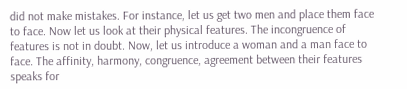did not make mistakes. For instance, let us get two men and place them face to face. Now let us look at their physical features. The incongruence of features is not in doubt. Now, let us introduce a woman and a man face to face. The affinity, harmony, congruence, agreement between their features speaks for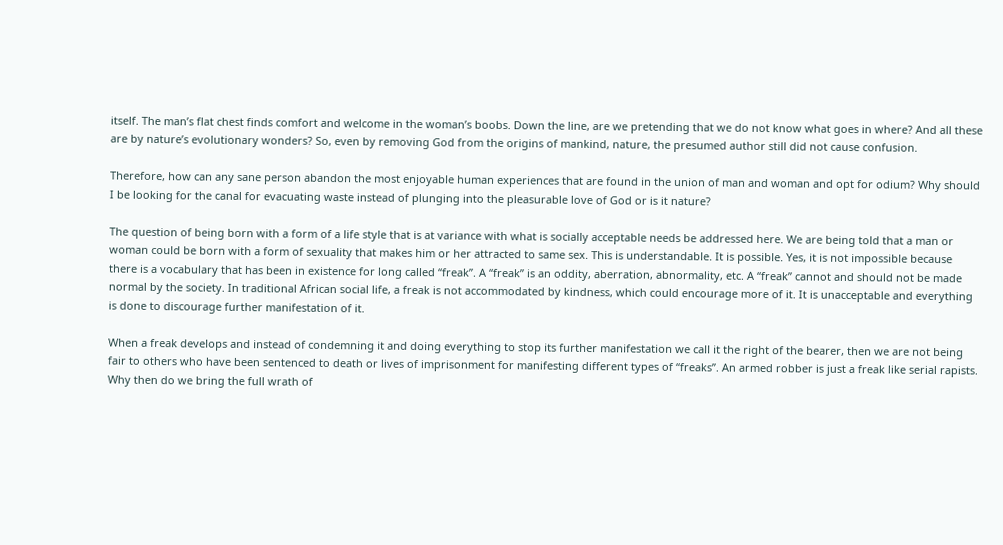itself. The man’s flat chest finds comfort and welcome in the woman’s boobs. Down the line, are we pretending that we do not know what goes in where? And all these are by nature’s evolutionary wonders? So, even by removing God from the origins of mankind, nature, the presumed author still did not cause confusion.

Therefore, how can any sane person abandon the most enjoyable human experiences that are found in the union of man and woman and opt for odium? Why should I be looking for the canal for evacuating waste instead of plunging into the pleasurable love of God or is it nature?

The question of being born with a form of a life style that is at variance with what is socially acceptable needs be addressed here. We are being told that a man or woman could be born with a form of sexuality that makes him or her attracted to same sex. This is understandable. It is possible. Yes, it is not impossible because there is a vocabulary that has been in existence for long called “freak”. A “freak” is an oddity, aberration, abnormality, etc. A “freak” cannot and should not be made normal by the society. In traditional African social life, a freak is not accommodated by kindness, which could encourage more of it. It is unacceptable and everything is done to discourage further manifestation of it.

When a freak develops and instead of condemning it and doing everything to stop its further manifestation we call it the right of the bearer, then we are not being fair to others who have been sentenced to death or lives of imprisonment for manifesting different types of “freaks”. An armed robber is just a freak like serial rapists. Why then do we bring the full wrath of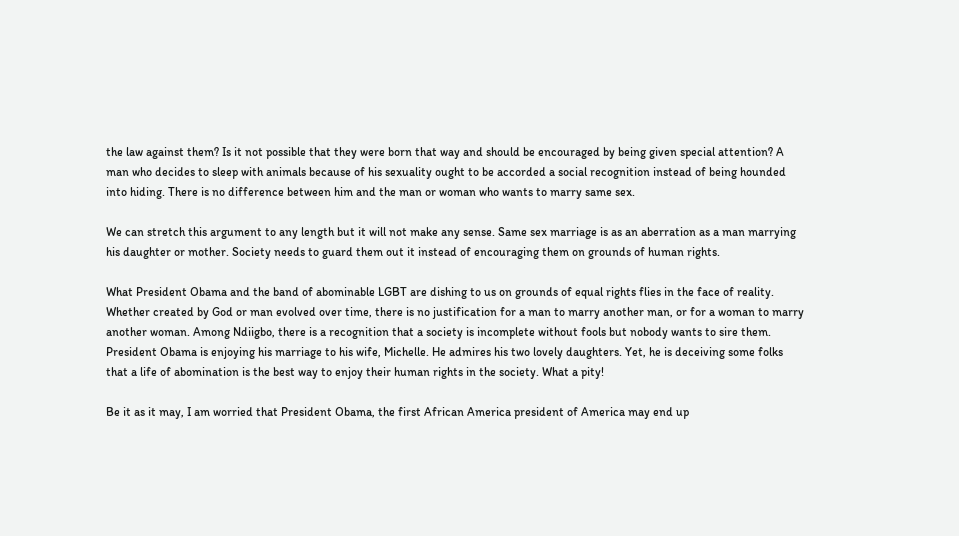the law against them? Is it not possible that they were born that way and should be encouraged by being given special attention? A man who decides to sleep with animals because of his sexuality ought to be accorded a social recognition instead of being hounded into hiding. There is no difference between him and the man or woman who wants to marry same sex.

We can stretch this argument to any length but it will not make any sense. Same sex marriage is as an aberration as a man marrying his daughter or mother. Society needs to guard them out it instead of encouraging them on grounds of human rights.

What President Obama and the band of abominable LGBT are dishing to us on grounds of equal rights flies in the face of reality. Whether created by God or man evolved over time, there is no justification for a man to marry another man, or for a woman to marry another woman. Among Ndiigbo, there is a recognition that a society is incomplete without fools but nobody wants to sire them. President Obama is enjoying his marriage to his wife, Michelle. He admires his two lovely daughters. Yet, he is deceiving some folks that a life of abomination is the best way to enjoy their human rights in the society. What a pity!

Be it as it may, I am worried that President Obama, the first African America president of America may end up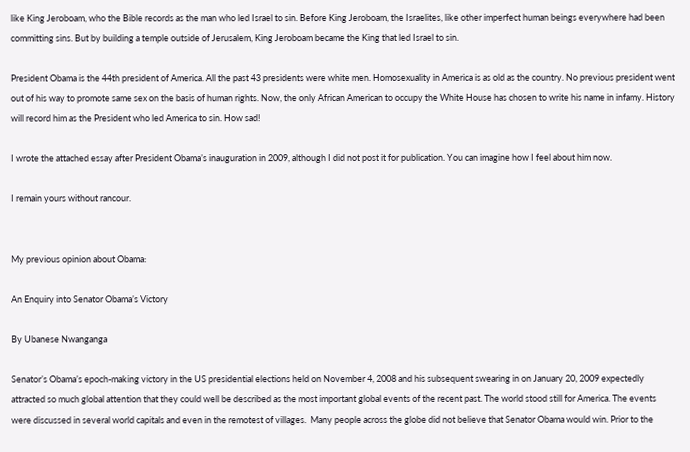like King Jeroboam, who the Bible records as the man who led Israel to sin. Before King Jeroboam, the Israelites, like other imperfect human beings everywhere had been committing sins. But by building a temple outside of Jerusalem, King Jeroboam became the King that led Israel to sin.

President Obama is the 44th president of America. All the past 43 presidents were white men. Homosexuality in America is as old as the country. No previous president went out of his way to promote same sex on the basis of human rights. Now, the only African American to occupy the White House has chosen to write his name in infamy. History will record him as the President who led America to sin. How sad!

I wrote the attached essay after President Obama’s inauguration in 2009, although I did not post it for publication. You can imagine how I feel about him now.

I remain yours without rancour.


My previous opinion about Obama:

An Enquiry into Senator Obama’s Victory

By Ubanese Nwanganga

Senator’s Obama’s epoch-making victory in the US presidential elections held on November 4, 2008 and his subsequent swearing in on January 20, 2009 expectedly attracted so much global attention that they could well be described as the most important global events of the recent past. The world stood still for America. The events were discussed in several world capitals and even in the remotest of villages.  Many people across the globe did not believe that Senator Obama would win. Prior to the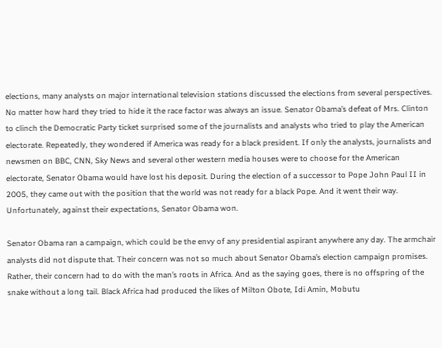elections, many analysts on major international television stations discussed the elections from several perspectives. No matter how hard they tried to hide it the race factor was always an issue. Senator Obama’s defeat of Mrs. Clinton to clinch the Democratic Party ticket surprised some of the journalists and analysts who tried to play the American electorate. Repeatedly, they wondered if America was ready for a black president. If only the analysts, journalists and newsmen on BBC, CNN, Sky News and several other western media houses were to choose for the American electorate, Senator Obama would have lost his deposit. During the election of a successor to Pope John Paul II in 2005, they came out with the position that the world was not ready for a black Pope. And it went their way. Unfortunately, against their expectations, Senator Obama won.

Senator Obama ran a campaign, which could be the envy of any presidential aspirant anywhere any day. The armchair analysts did not dispute that. Their concern was not so much about Senator Obama’s election campaign promises. Rather, their concern had to do with the man’s roots in Africa. And as the saying goes, there is no offspring of the snake without a long tail. Black Africa had produced the likes of Milton Obote, Idi Amin, Mobutu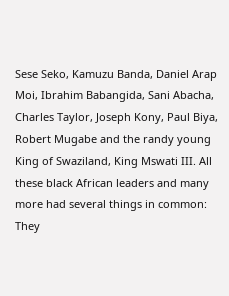Sese Seko, Kamuzu Banda, Daniel Arap Moi, Ibrahim Babangida, Sani Abacha, Charles Taylor, Joseph Kony, Paul Biya, Robert Mugabe and the randy young King of Swaziland, King Mswati III. All these black African leaders and many more had several things in common: They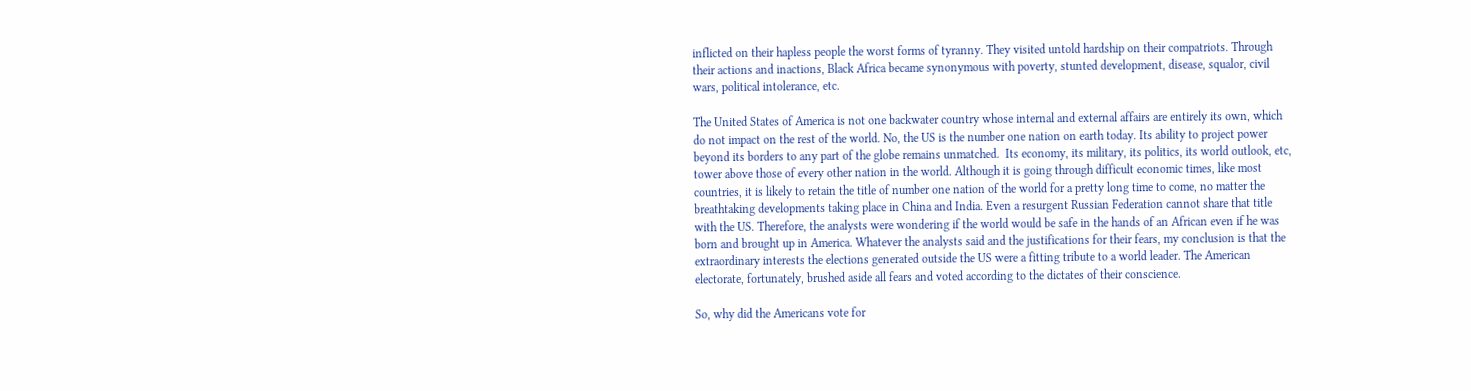inflicted on their hapless people the worst forms of tyranny. They visited untold hardship on their compatriots. Through their actions and inactions, Black Africa became synonymous with poverty, stunted development, disease, squalor, civil wars, political intolerance, etc.

The United States of America is not one backwater country whose internal and external affairs are entirely its own, which do not impact on the rest of the world. No, the US is the number one nation on earth today. Its ability to project power beyond its borders to any part of the globe remains unmatched.  Its economy, its military, its politics, its world outlook, etc, tower above those of every other nation in the world. Although it is going through difficult economic times, like most countries, it is likely to retain the title of number one nation of the world for a pretty long time to come, no matter the breathtaking developments taking place in China and India. Even a resurgent Russian Federation cannot share that title with the US. Therefore, the analysts were wondering if the world would be safe in the hands of an African even if he was born and brought up in America. Whatever the analysts said and the justifications for their fears, my conclusion is that the extraordinary interests the elections generated outside the US were a fitting tribute to a world leader. The American electorate, fortunately, brushed aside all fears and voted according to the dictates of their conscience.

So, why did the Americans vote for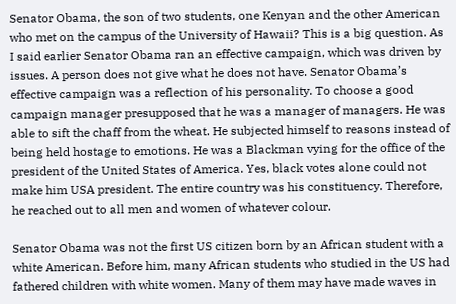Senator Obama, the son of two students, one Kenyan and the other American who met on the campus of the University of Hawaii? This is a big question. As I said earlier Senator Obama ran an effective campaign, which was driven by issues. A person does not give what he does not have. Senator Obama’s effective campaign was a reflection of his personality. To choose a good campaign manager presupposed that he was a manager of managers. He was able to sift the chaff from the wheat. He subjected himself to reasons instead of being held hostage to emotions. He was a Blackman vying for the office of the president of the United States of America. Yes, black votes alone could not make him USA president. The entire country was his constituency. Therefore, he reached out to all men and women of whatever colour.

Senator Obama was not the first US citizen born by an African student with a white American. Before him, many African students who studied in the US had fathered children with white women. Many of them may have made waves in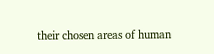their chosen areas of human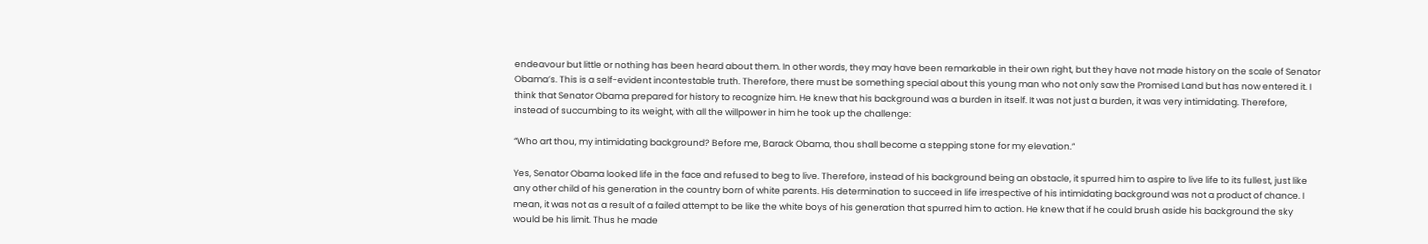endeavour but little or nothing has been heard about them. In other words, they may have been remarkable in their own right, but they have not made history on the scale of Senator Obama’s. This is a self-evident incontestable truth. Therefore, there must be something special about this young man who not only saw the Promised Land but has now entered it. I think that Senator Obama prepared for history to recognize him. He knew that his background was a burden in itself. It was not just a burden, it was very intimidating. Therefore, instead of succumbing to its weight, with all the willpower in him he took up the challenge:

“Who art thou, my intimidating background? Before me, Barack Obama, thou shall become a stepping stone for my elevation.”

Yes, Senator Obama looked life in the face and refused to beg to live. Therefore, instead of his background being an obstacle, it spurred him to aspire to live life to its fullest, just like any other child of his generation in the country born of white parents. His determination to succeed in life irrespective of his intimidating background was not a product of chance. I mean, it was not as a result of a failed attempt to be like the white boys of his generation that spurred him to action. He knew that if he could brush aside his background the sky would be his limit. Thus he made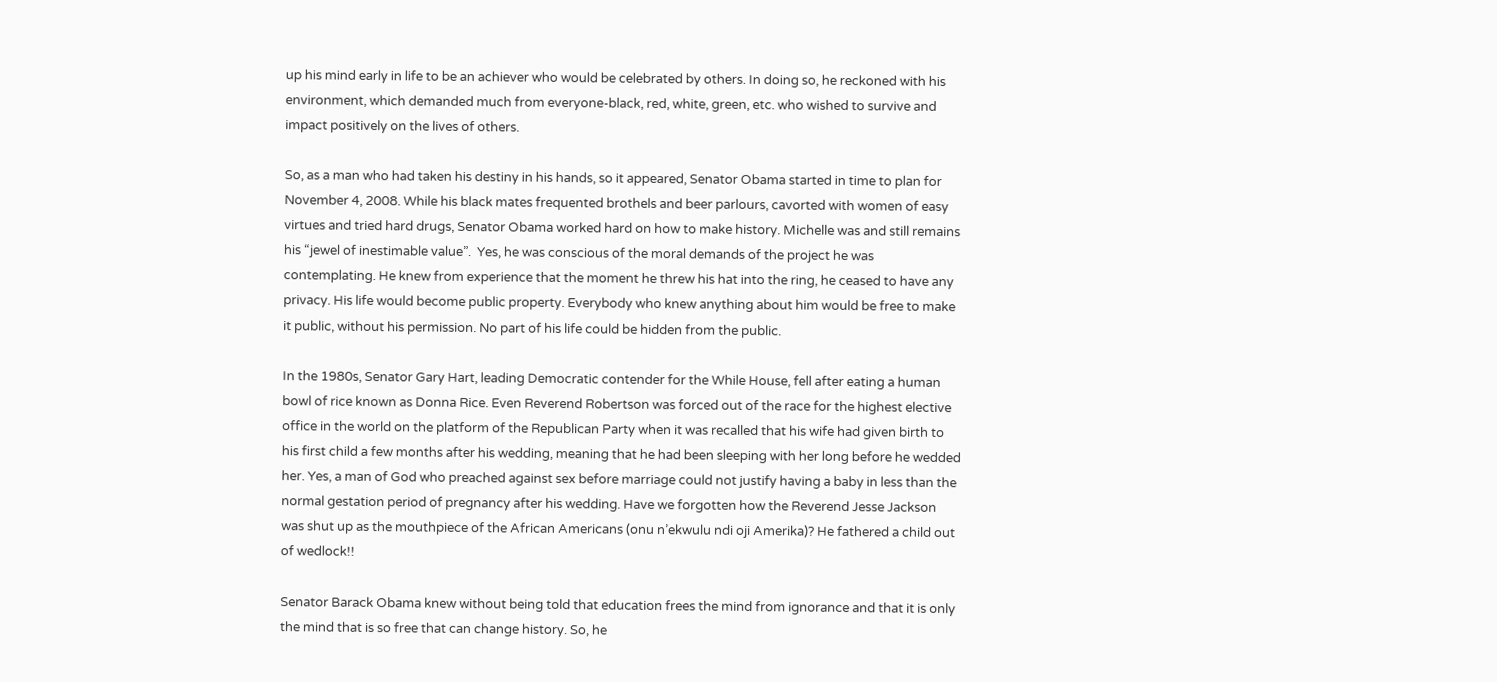up his mind early in life to be an achiever who would be celebrated by others. In doing so, he reckoned with his environment, which demanded much from everyone-black, red, white, green, etc. who wished to survive and impact positively on the lives of others.

So, as a man who had taken his destiny in his hands, so it appeared, Senator Obama started in time to plan for November 4, 2008. While his black mates frequented brothels and beer parlours, cavorted with women of easy virtues and tried hard drugs, Senator Obama worked hard on how to make history. Michelle was and still remains his “jewel of inestimable value”.  Yes, he was conscious of the moral demands of the project he was contemplating. He knew from experience that the moment he threw his hat into the ring, he ceased to have any privacy. His life would become public property. Everybody who knew anything about him would be free to make it public, without his permission. No part of his life could be hidden from the public.

In the 1980s, Senator Gary Hart, leading Democratic contender for the While House, fell after eating a human bowl of rice known as Donna Rice. Even Reverend Robertson was forced out of the race for the highest elective office in the world on the platform of the Republican Party when it was recalled that his wife had given birth to his first child a few months after his wedding, meaning that he had been sleeping with her long before he wedded her. Yes, a man of God who preached against sex before marriage could not justify having a baby in less than the normal gestation period of pregnancy after his wedding. Have we forgotten how the Reverend Jesse Jackson was shut up as the mouthpiece of the African Americans (onu n’ekwulu ndi oji Amerika)? He fathered a child out of wedlock!!

Senator Barack Obama knew without being told that education frees the mind from ignorance and that it is only the mind that is so free that can change history. So, he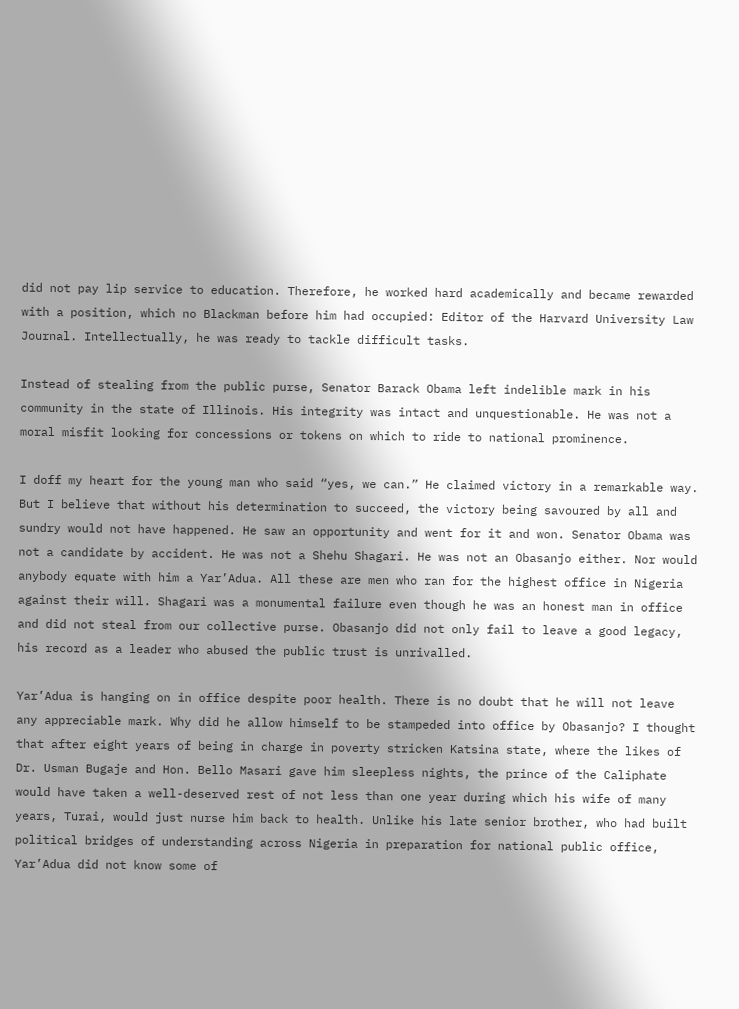did not pay lip service to education. Therefore, he worked hard academically and became rewarded with a position, which no Blackman before him had occupied: Editor of the Harvard University Law Journal. Intellectually, he was ready to tackle difficult tasks.

Instead of stealing from the public purse, Senator Barack Obama left indelible mark in his community in the state of Illinois. His integrity was intact and unquestionable. He was not a moral misfit looking for concessions or tokens on which to ride to national prominence.

I doff my heart for the young man who said “yes, we can.” He claimed victory in a remarkable way. But I believe that without his determination to succeed, the victory being savoured by all and sundry would not have happened. He saw an opportunity and went for it and won. Senator Obama was not a candidate by accident. He was not a Shehu Shagari. He was not an Obasanjo either. Nor would anybody equate with him a Yar’Adua. All these are men who ran for the highest office in Nigeria against their will. Shagari was a monumental failure even though he was an honest man in office and did not steal from our collective purse. Obasanjo did not only fail to leave a good legacy, his record as a leader who abused the public trust is unrivalled.

Yar’Adua is hanging on in office despite poor health. There is no doubt that he will not leave any appreciable mark. Why did he allow himself to be stampeded into office by Obasanjo? I thought that after eight years of being in charge in poverty stricken Katsina state, where the likes of Dr. Usman Bugaje and Hon. Bello Masari gave him sleepless nights, the prince of the Caliphate would have taken a well-deserved rest of not less than one year during which his wife of many years, Turai, would just nurse him back to health. Unlike his late senior brother, who had built political bridges of understanding across Nigeria in preparation for national public office, Yar’Adua did not know some of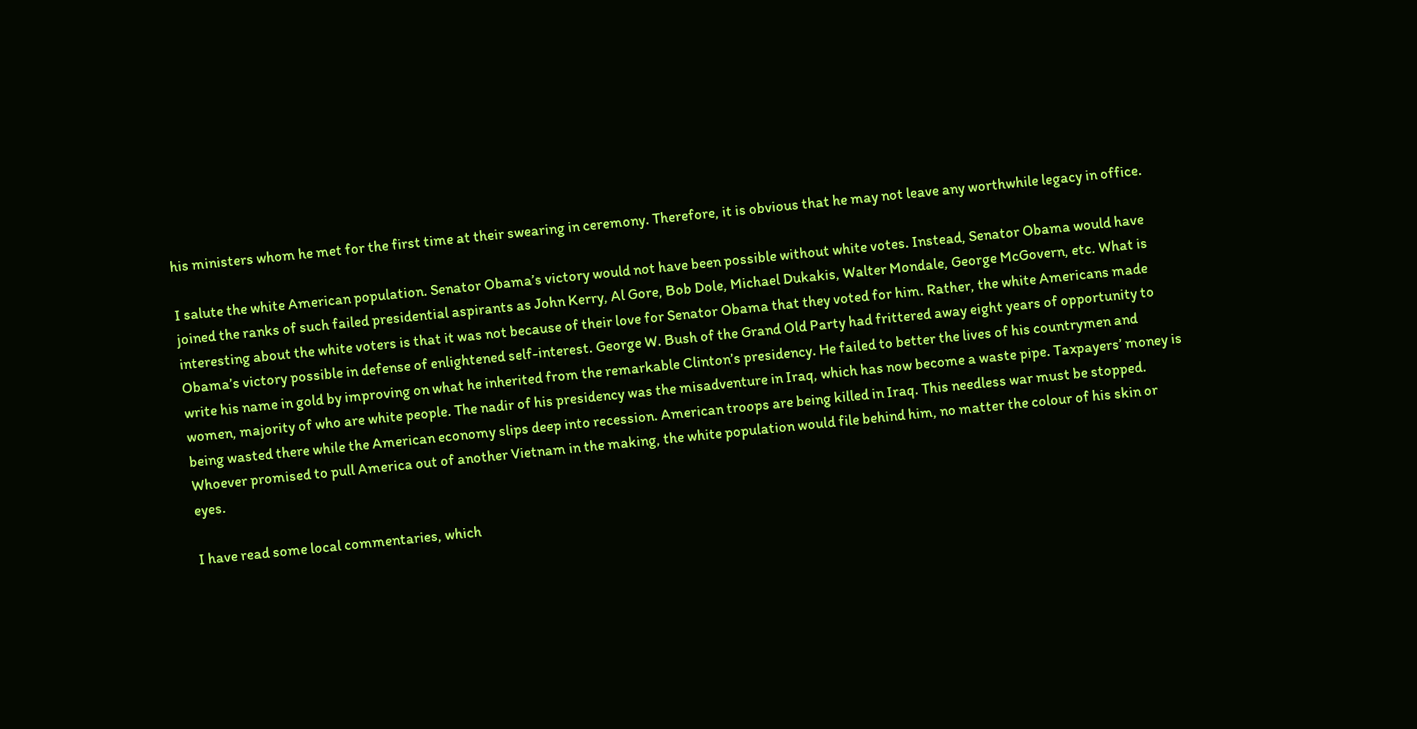his ministers whom he met for the first time at their swearing in ceremony. Therefore, it is obvious that he may not leave any worthwhile legacy in office.

I salute the white American population. Senator Obama’s victory would not have been possible without white votes. Instead, Senator Obama would have joined the ranks of such failed presidential aspirants as John Kerry, Al Gore, Bob Dole, Michael Dukakis, Walter Mondale, George McGovern, etc. What is interesting about the white voters is that it was not because of their love for Senator Obama that they voted for him. Rather, the white Americans made Obama’s victory possible in defense of enlightened self-interest. George W. Bush of the Grand Old Party had frittered away eight years of opportunity to write his name in gold by improving on what he inherited from the remarkable Clinton’s presidency. He failed to better the lives of his countrymen and women, majority of who are white people. The nadir of his presidency was the misadventure in Iraq, which has now become a waste pipe. Taxpayers’ money is being wasted there while the American economy slips deep into recession. American troops are being killed in Iraq. This needless war must be stopped. Whoever promised to pull America out of another Vietnam in the making, the white population would file behind him, no matter the colour of his skin or eyes.

I have read some local commentaries, which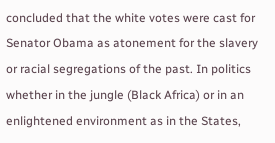concluded that the white votes were cast for Senator Obama as atonement for the slavery or racial segregations of the past. In politics whether in the jungle (Black Africa) or in an enlightened environment as in the States,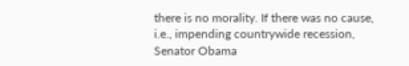there is no morality. If there was no cause, i.e., impending countrywide recession, Senator Obama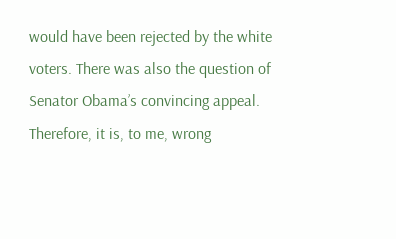would have been rejected by the white voters. There was also the question of Senator Obama’s convincing appeal. Therefore, it is, to me, wrong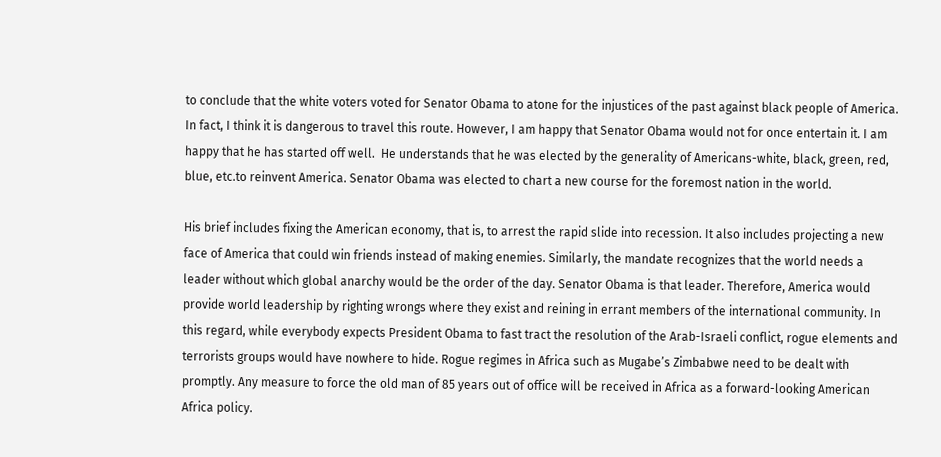to conclude that the white voters voted for Senator Obama to atone for the injustices of the past against black people of America. In fact, I think it is dangerous to travel this route. However, I am happy that Senator Obama would not for once entertain it. I am happy that he has started off well.  He understands that he was elected by the generality of Americans-white, black, green, red, blue, etc.to reinvent America. Senator Obama was elected to chart a new course for the foremost nation in the world.

His brief includes fixing the American economy, that is, to arrest the rapid slide into recession. It also includes projecting a new face of America that could win friends instead of making enemies. Similarly, the mandate recognizes that the world needs a leader without which global anarchy would be the order of the day. Senator Obama is that leader. Therefore, America would provide world leadership by righting wrongs where they exist and reining in errant members of the international community. In this regard, while everybody expects President Obama to fast tract the resolution of the Arab-Israeli conflict, rogue elements and terrorists groups would have nowhere to hide. Rogue regimes in Africa such as Mugabe’s Zimbabwe need to be dealt with promptly. Any measure to force the old man of 85 years out of office will be received in Africa as a forward-looking American Africa policy.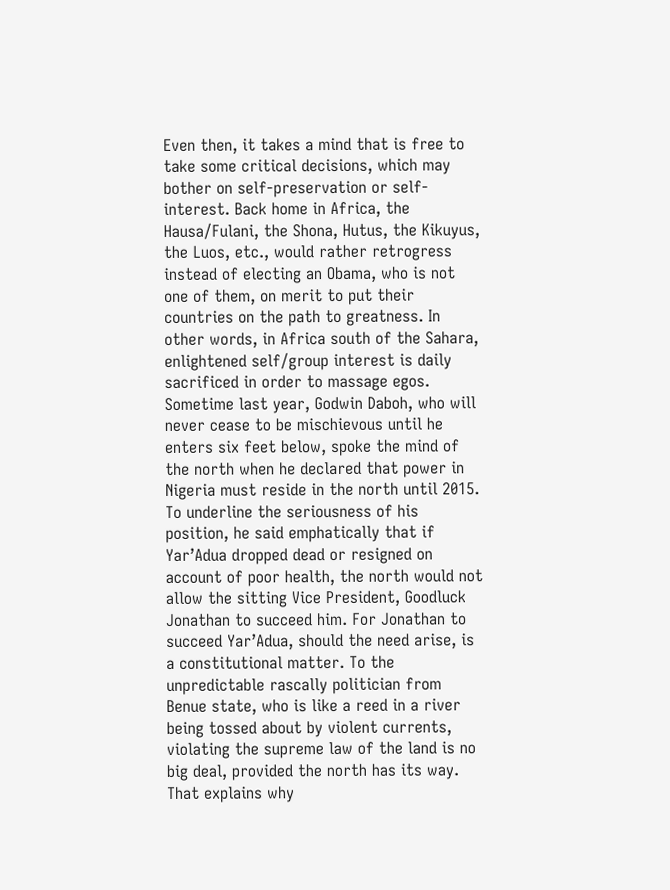Even then, it takes a mind that is free to take some critical decisions, which may bother on self-preservation or self-interest. Back home in Africa, the Hausa/Fulani, the Shona, Hutus, the Kikuyus, the Luos, etc., would rather retrogress instead of electing an Obama, who is not one of them, on merit to put their countries on the path to greatness. In other words, in Africa south of the Sahara, enlightened self/group interest is daily sacrificed in order to massage egos. Sometime last year, Godwin Daboh, who will never cease to be mischievous until he enters six feet below, spoke the mind of the north when he declared that power in Nigeria must reside in the north until 2015. To underline the seriousness of his position, he said emphatically that if Yar’Adua dropped dead or resigned on account of poor health, the north would not allow the sitting Vice President, Goodluck Jonathan to succeed him. For Jonathan to succeed Yar’Adua, should the need arise, is a constitutional matter. To the unpredictable rascally politician from Benue state, who is like a reed in a river being tossed about by violent currents, violating the supreme law of the land is no big deal, provided the north has its way. That explains why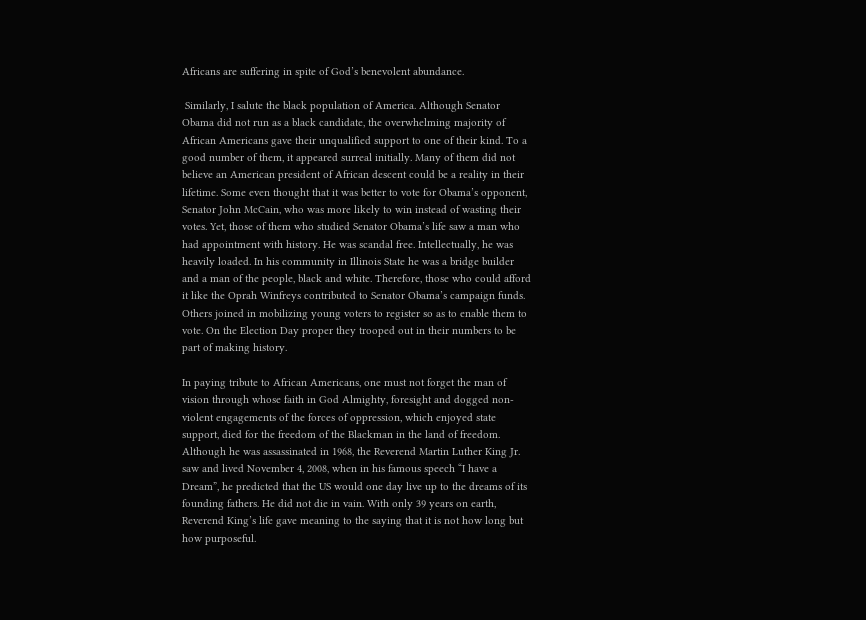Africans are suffering in spite of God’s benevolent abundance.

 Similarly, I salute the black population of America. Although Senator Obama did not run as a black candidate, the overwhelming majority of African Americans gave their unqualified support to one of their kind. To a good number of them, it appeared surreal initially. Many of them did not believe an American president of African descent could be a reality in their lifetime. Some even thought that it was better to vote for Obama’s opponent, Senator John McCain, who was more likely to win instead of wasting their votes. Yet, those of them who studied Senator Obama’s life saw a man who had appointment with history. He was scandal free. Intellectually, he was heavily loaded. In his community in Illinois State he was a bridge builder and a man of the people, black and white. Therefore, those who could afford it like the Oprah Winfreys contributed to Senator Obama’s campaign funds. Others joined in mobilizing young voters to register so as to enable them to vote. On the Election Day proper they trooped out in their numbers to be part of making history.

In paying tribute to African Americans, one must not forget the man of vision through whose faith in God Almighty, foresight and dogged non-violent engagements of the forces of oppression, which enjoyed state support, died for the freedom of the Blackman in the land of freedom. Although he was assassinated in 1968, the Reverend Martin Luther King Jr. saw and lived November 4, 2008, when in his famous speech “I have a Dream”, he predicted that the US would one day live up to the dreams of its founding fathers. He did not die in vain. With only 39 years on earth, Reverend King’s life gave meaning to the saying that it is not how long but how purposeful.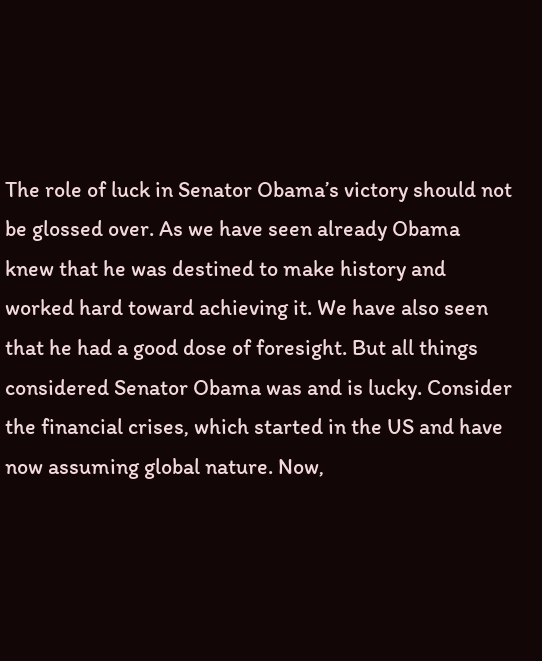The role of luck in Senator Obama’s victory should not be glossed over. As we have seen already Obama knew that he was destined to make history and worked hard toward achieving it. We have also seen that he had a good dose of foresight. But all things considered Senator Obama was and is lucky. Consider the financial crises, which started in the US and have now assuming global nature. Now,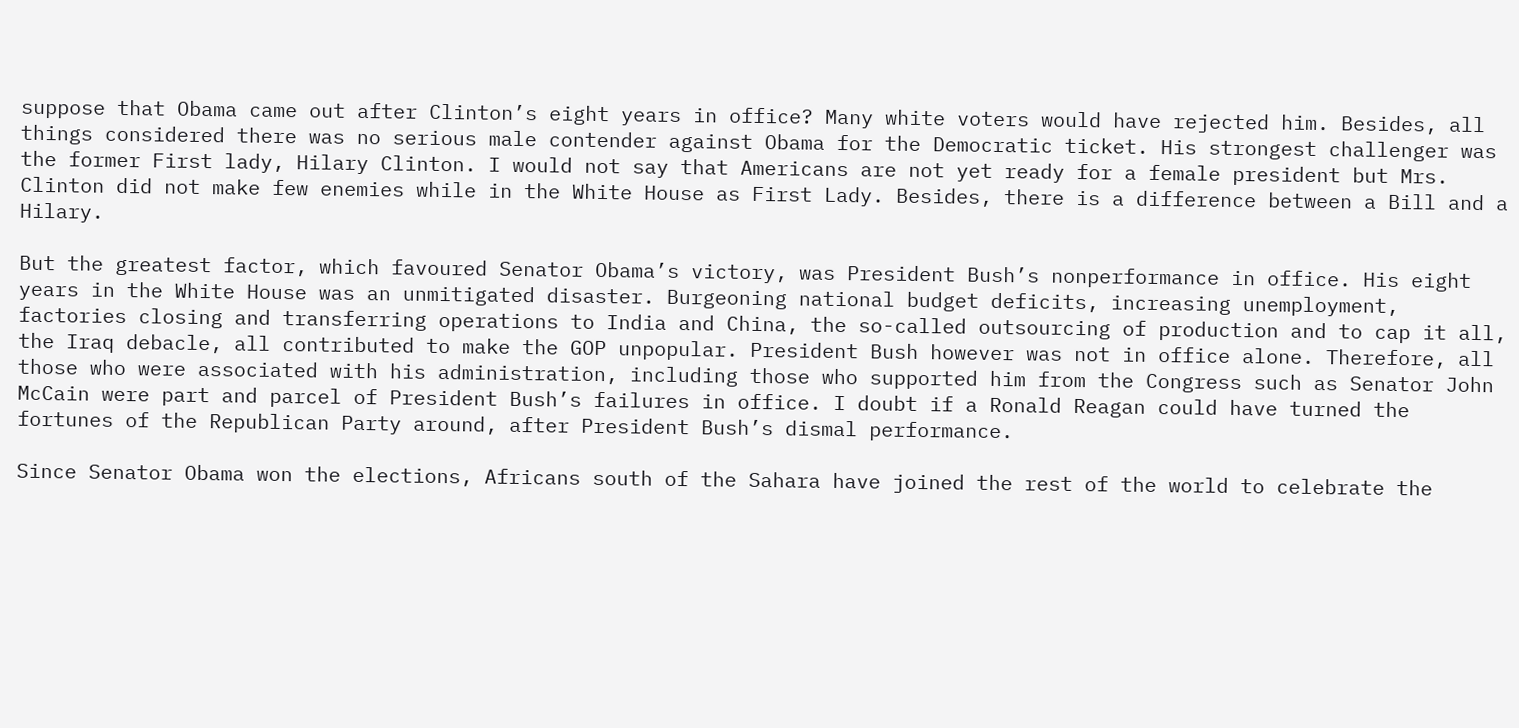suppose that Obama came out after Clinton’s eight years in office? Many white voters would have rejected him. Besides, all things considered there was no serious male contender against Obama for the Democratic ticket. His strongest challenger was the former First lady, Hilary Clinton. I would not say that Americans are not yet ready for a female president but Mrs. Clinton did not make few enemies while in the White House as First Lady. Besides, there is a difference between a Bill and a Hilary.

But the greatest factor, which favoured Senator Obama’s victory, was President Bush’s nonperformance in office. His eight years in the White House was an unmitigated disaster. Burgeoning national budget deficits, increasing unemployment, factories closing and transferring operations to India and China, the so-called outsourcing of production and to cap it all, the Iraq debacle, all contributed to make the GOP unpopular. President Bush however was not in office alone. Therefore, all those who were associated with his administration, including those who supported him from the Congress such as Senator John McCain were part and parcel of President Bush’s failures in office. I doubt if a Ronald Reagan could have turned the fortunes of the Republican Party around, after President Bush’s dismal performance.

Since Senator Obama won the elections, Africans south of the Sahara have joined the rest of the world to celebrate the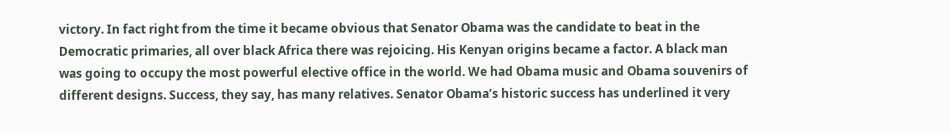victory. In fact right from the time it became obvious that Senator Obama was the candidate to beat in the Democratic primaries, all over black Africa there was rejoicing. His Kenyan origins became a factor. A black man was going to occupy the most powerful elective office in the world. We had Obama music and Obama souvenirs of different designs. Success, they say, has many relatives. Senator Obama’s historic success has underlined it very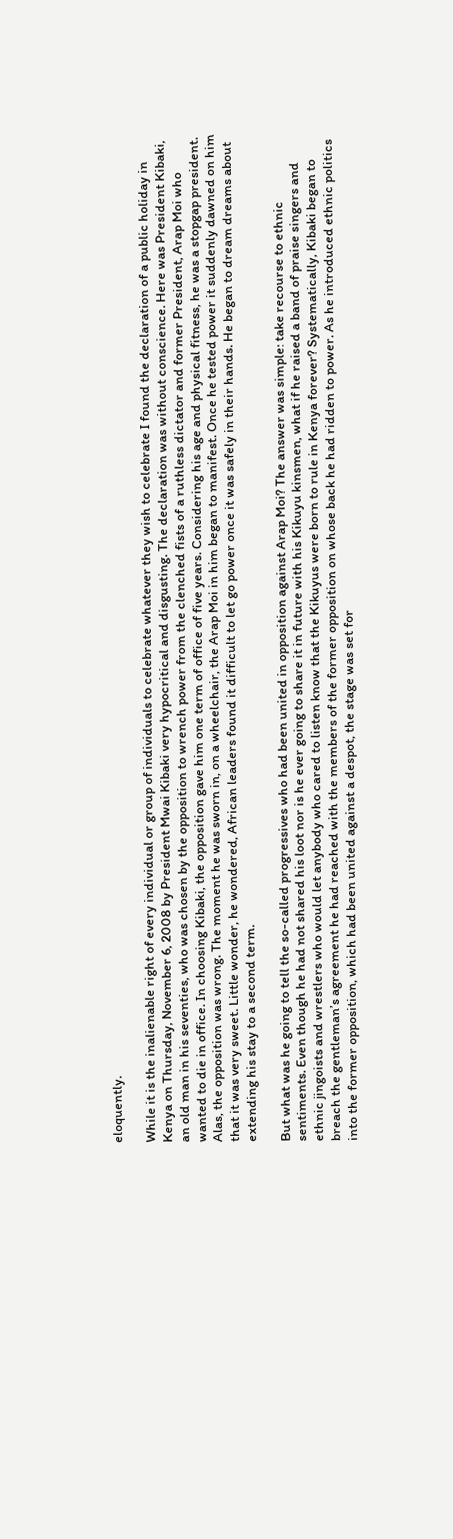eloquently.

While it is the inalienable right of every individual or group of individuals to celebrate whatever they wish to celebrate I found the declaration of a public holiday in Kenya on Thursday, November 6, 2008 by President Mwai Kibaki very hypocritical and disgusting. The declaration was without conscience. Here was President Kibaki, an old man in his seventies, who was chosen by the opposition to wrench power from the clenched fists of a ruthless dictator and former President, Arap Moi who wanted to die in office. In choosing Kibaki, the opposition gave him one term of office of five years. Considering his age and physical fitness, he was a stopgap president. Alas, the opposition was wrong. The moment he was sworn in, on a wheelchair, the Arap Moi in him began to manifest. Once he tested power it suddenly dawned on him that it was very sweet. Little wonder, he wondered, African leaders found it difficult to let go power once it was safely in their hands. He began to dream dreams about extending his stay to a second term.

But what was he going to tell the so-called progressives who had been united in opposition against Arap Moi? The answer was simple: take recourse to ethnic sentiments. Even though he had not shared his loot nor is he ever going to share it in future with his Kikuyu kinsmen, what if he raised a band of praise singers and ethnic jingoists and wrestlers who would let anybody who cared to listen know that the Kikuyus were born to rule in Kenya forever? Systematically, Kibaki began to breach the gentleman’s agreement he had reached with the members of the former opposition on whose back he had ridden to power. As he introduced ethnic politics into the former opposition, which had been united against a despot, the stage was set for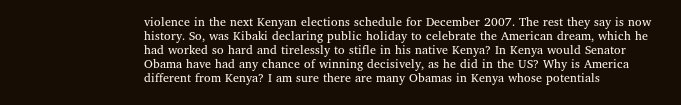violence in the next Kenyan elections schedule for December 2007. The rest they say is now history. So, was Kibaki declaring public holiday to celebrate the American dream, which he had worked so hard and tirelessly to stifle in his native Kenya? In Kenya would Senator Obama have had any chance of winning decisively, as he did in the US? Why is America different from Kenya? I am sure there are many Obamas in Kenya whose potentials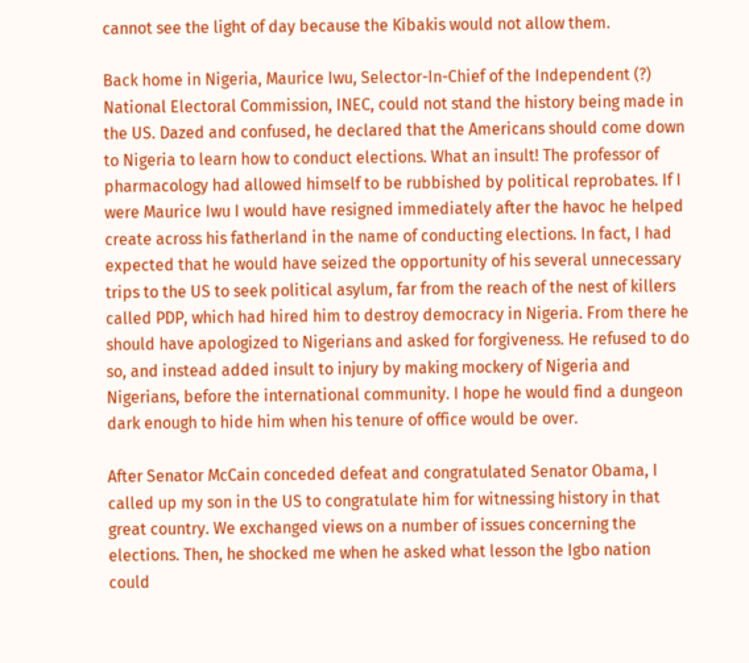cannot see the light of day because the Kibakis would not allow them.

Back home in Nigeria, Maurice Iwu, Selector-In-Chief of the Independent (?) National Electoral Commission, INEC, could not stand the history being made in the US. Dazed and confused, he declared that the Americans should come down to Nigeria to learn how to conduct elections. What an insult! The professor of pharmacology had allowed himself to be rubbished by political reprobates. If I were Maurice Iwu I would have resigned immediately after the havoc he helped create across his fatherland in the name of conducting elections. In fact, I had expected that he would have seized the opportunity of his several unnecessary trips to the US to seek political asylum, far from the reach of the nest of killers called PDP, which had hired him to destroy democracy in Nigeria. From there he should have apologized to Nigerians and asked for forgiveness. He refused to do so, and instead added insult to injury by making mockery of Nigeria and Nigerians, before the international community. I hope he would find a dungeon dark enough to hide him when his tenure of office would be over.

After Senator McCain conceded defeat and congratulated Senator Obama, I called up my son in the US to congratulate him for witnessing history in that great country. We exchanged views on a number of issues concerning the elections. Then, he shocked me when he asked what lesson the Igbo nation could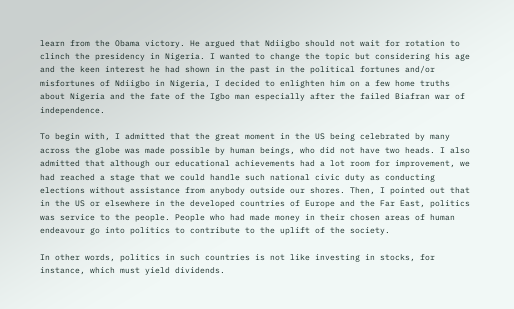learn from the Obama victory. He argued that Ndiigbo should not wait for rotation to clinch the presidency in Nigeria. I wanted to change the topic but considering his age and the keen interest he had shown in the past in the political fortunes and/or misfortunes of Ndiigbo in Nigeria, I decided to enlighten him on a few home truths about Nigeria and the fate of the Igbo man especially after the failed Biafran war of independence.

To begin with, I admitted that the great moment in the US being celebrated by many across the globe was made possible by human beings, who did not have two heads. I also admitted that although our educational achievements had a lot room for improvement, we had reached a stage that we could handle such national civic duty as conducting elections without assistance from anybody outside our shores. Then, I pointed out that in the US or elsewhere in the developed countries of Europe and the Far East, politics was service to the people. People who had made money in their chosen areas of human endeavour go into politics to contribute to the uplift of the society.

In other words, politics in such countries is not like investing in stocks, for instance, which must yield dividends.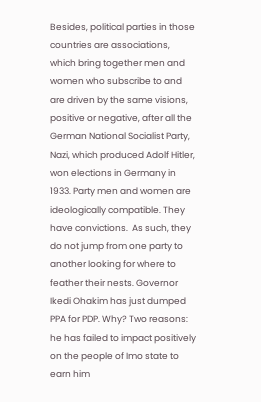Besides, political parties in those countries are associations, which bring together men and women who subscribe to and are driven by the same visions, positive or negative, after all the German National Socialist Party, Nazi, which produced Adolf Hitler, won elections in Germany in 1933. Party men and women are ideologically compatible. They have convictions.  As such, they do not jump from one party to another looking for where to feather their nests. Governor Ikedi Ohakim has just dumped PPA for PDP. Why? Two reasons: he has failed to impact positively on the people of Imo state to earn him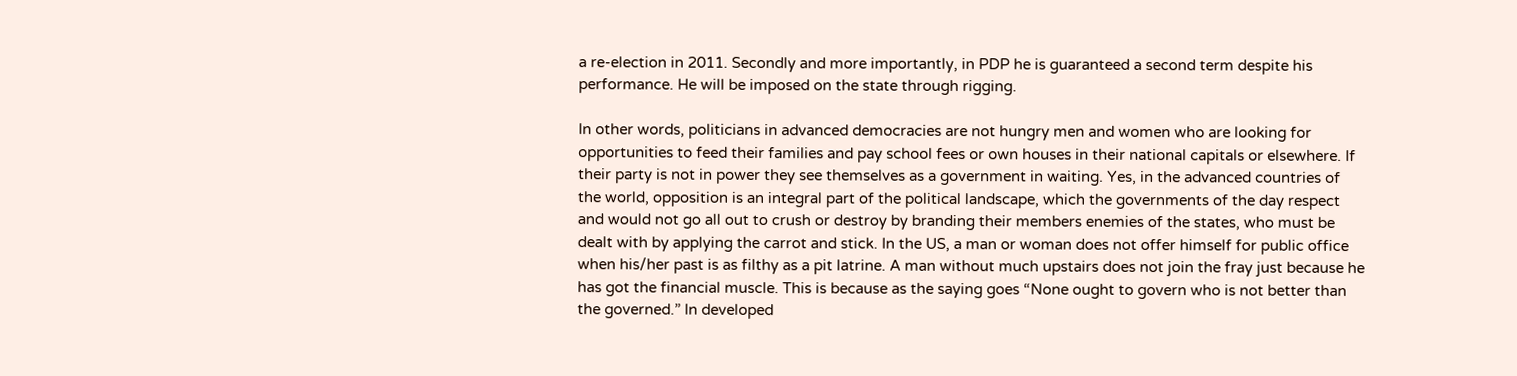a re-election in 2011. Secondly and more importantly, in PDP he is guaranteed a second term despite his performance. He will be imposed on the state through rigging.

In other words, politicians in advanced democracies are not hungry men and women who are looking for opportunities to feed their families and pay school fees or own houses in their national capitals or elsewhere. If their party is not in power they see themselves as a government in waiting. Yes, in the advanced countries of the world, opposition is an integral part of the political landscape, which the governments of the day respect and would not go all out to crush or destroy by branding their members enemies of the states, who must be dealt with by applying the carrot and stick. In the US, a man or woman does not offer himself for public office when his/her past is as filthy as a pit latrine. A man without much upstairs does not join the fray just because he has got the financial muscle. This is because as the saying goes “None ought to govern who is not better than the governed.” In developed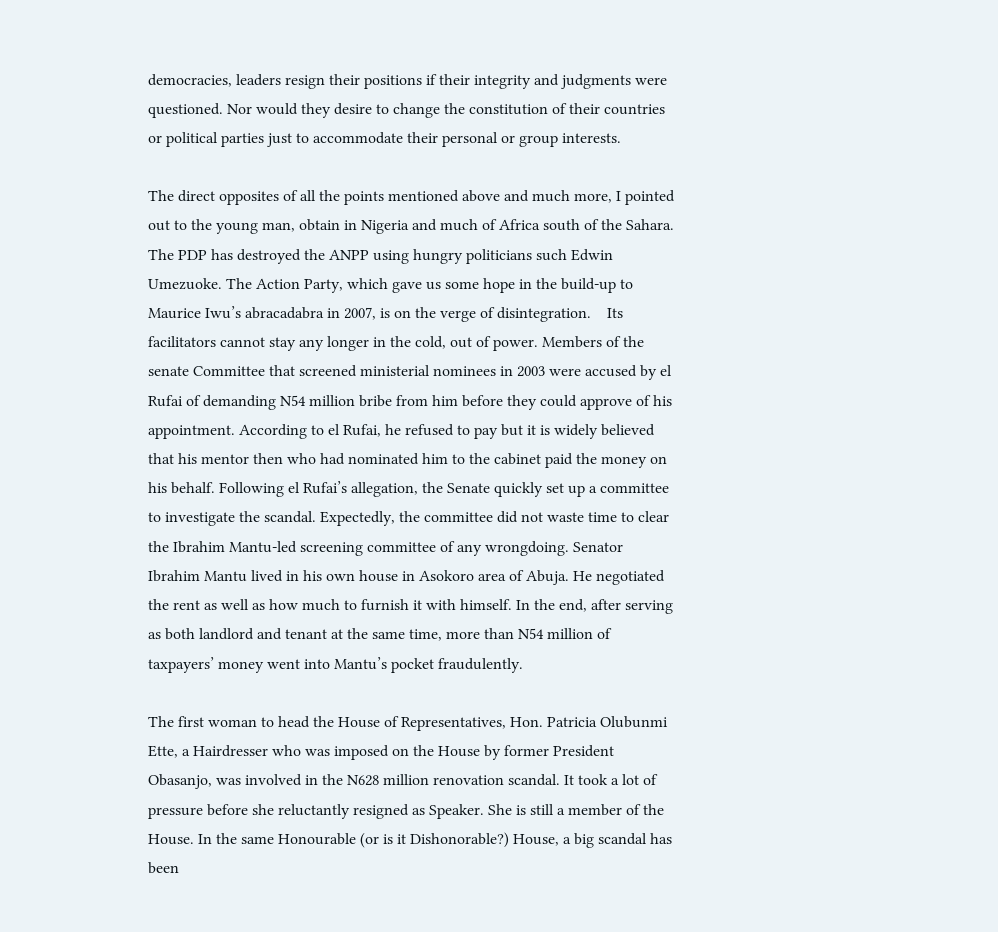democracies, leaders resign their positions if their integrity and judgments were questioned. Nor would they desire to change the constitution of their countries or political parties just to accommodate their personal or group interests.

The direct opposites of all the points mentioned above and much more, I pointed out to the young man, obtain in Nigeria and much of Africa south of the Sahara. The PDP has destroyed the ANPP using hungry politicians such Edwin Umezuoke. The Action Party, which gave us some hope in the build-up to Maurice Iwu’s abracadabra in 2007, is on the verge of disintegration.    Its facilitators cannot stay any longer in the cold, out of power. Members of the senate Committee that screened ministerial nominees in 2003 were accused by el Rufai of demanding N54 million bribe from him before they could approve of his appointment. According to el Rufai, he refused to pay but it is widely believed that his mentor then who had nominated him to the cabinet paid the money on his behalf. Following el Rufai’s allegation, the Senate quickly set up a committee to investigate the scandal. Expectedly, the committee did not waste time to clear the Ibrahim Mantu-led screening committee of any wrongdoing. Senator Ibrahim Mantu lived in his own house in Asokoro area of Abuja. He negotiated the rent as well as how much to furnish it with himself. In the end, after serving as both landlord and tenant at the same time, more than N54 million of taxpayers’ money went into Mantu’s pocket fraudulently.

The first woman to head the House of Representatives, Hon. Patricia Olubunmi Ette, a Hairdresser who was imposed on the House by former President Obasanjo, was involved in the N628 million renovation scandal. It took a lot of pressure before she reluctantly resigned as Speaker. She is still a member of the House. In the same Honourable (or is it Dishonorable?) House, a big scandal has been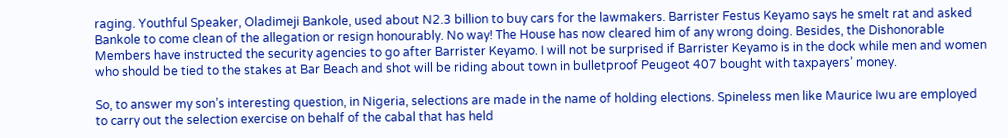raging. Youthful Speaker, Oladimeji Bankole, used about N2.3 billion to buy cars for the lawmakers. Barrister Festus Keyamo says he smelt rat and asked Bankole to come clean of the allegation or resign honourably. No way! The House has now cleared him of any wrong doing. Besides, the Dishonorable Members have instructed the security agencies to go after Barrister Keyamo. I will not be surprised if Barrister Keyamo is in the dock while men and women who should be tied to the stakes at Bar Beach and shot will be riding about town in bulletproof Peugeot 407 bought with taxpayers’ money.

So, to answer my son’s interesting question, in Nigeria, selections are made in the name of holding elections. Spineless men like Maurice Iwu are employed to carry out the selection exercise on behalf of the cabal that has held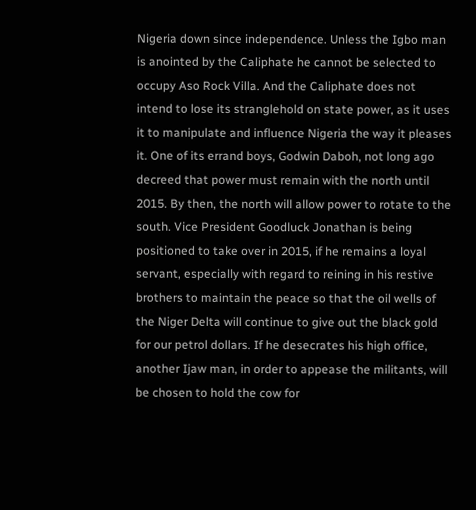Nigeria down since independence. Unless the Igbo man is anointed by the Caliphate he cannot be selected to occupy Aso Rock Villa. And the Caliphate does not intend to lose its stranglehold on state power, as it uses it to manipulate and influence Nigeria the way it pleases it. One of its errand boys, Godwin Daboh, not long ago decreed that power must remain with the north until 2015. By then, the north will allow power to rotate to the south. Vice President Goodluck Jonathan is being positioned to take over in 2015, if he remains a loyal servant, especially with regard to reining in his restive brothers to maintain the peace so that the oil wells of the Niger Delta will continue to give out the black gold for our petrol dollars. If he desecrates his high office, another Ijaw man, in order to appease the militants, will be chosen to hold the cow for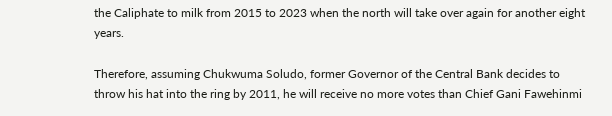the Caliphate to milk from 2015 to 2023 when the north will take over again for another eight years.

Therefore, assuming Chukwuma Soludo, former Governor of the Central Bank decides to throw his hat into the ring by 2011, he will receive no more votes than Chief Gani Fawehinmi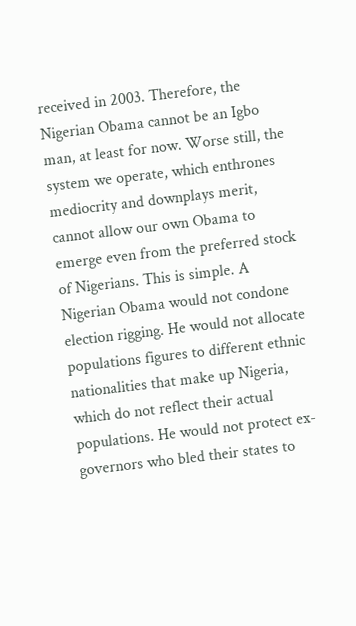received in 2003. Therefore, the Nigerian Obama cannot be an Igbo man, at least for now. Worse still, the system we operate, which enthrones mediocrity and downplays merit, cannot allow our own Obama to emerge even from the preferred stock of Nigerians. This is simple. A Nigerian Obama would not condone election rigging. He would not allocate populations figures to different ethnic nationalities that make up Nigeria, which do not reflect their actual populations. He would not protect ex-governors who bled their states to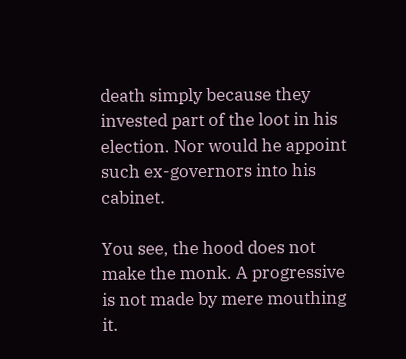death simply because they invested part of the loot in his election. Nor would he appoint such ex-governors into his cabinet.

You see, the hood does not make the monk. A progressive is not made by mere mouthing it.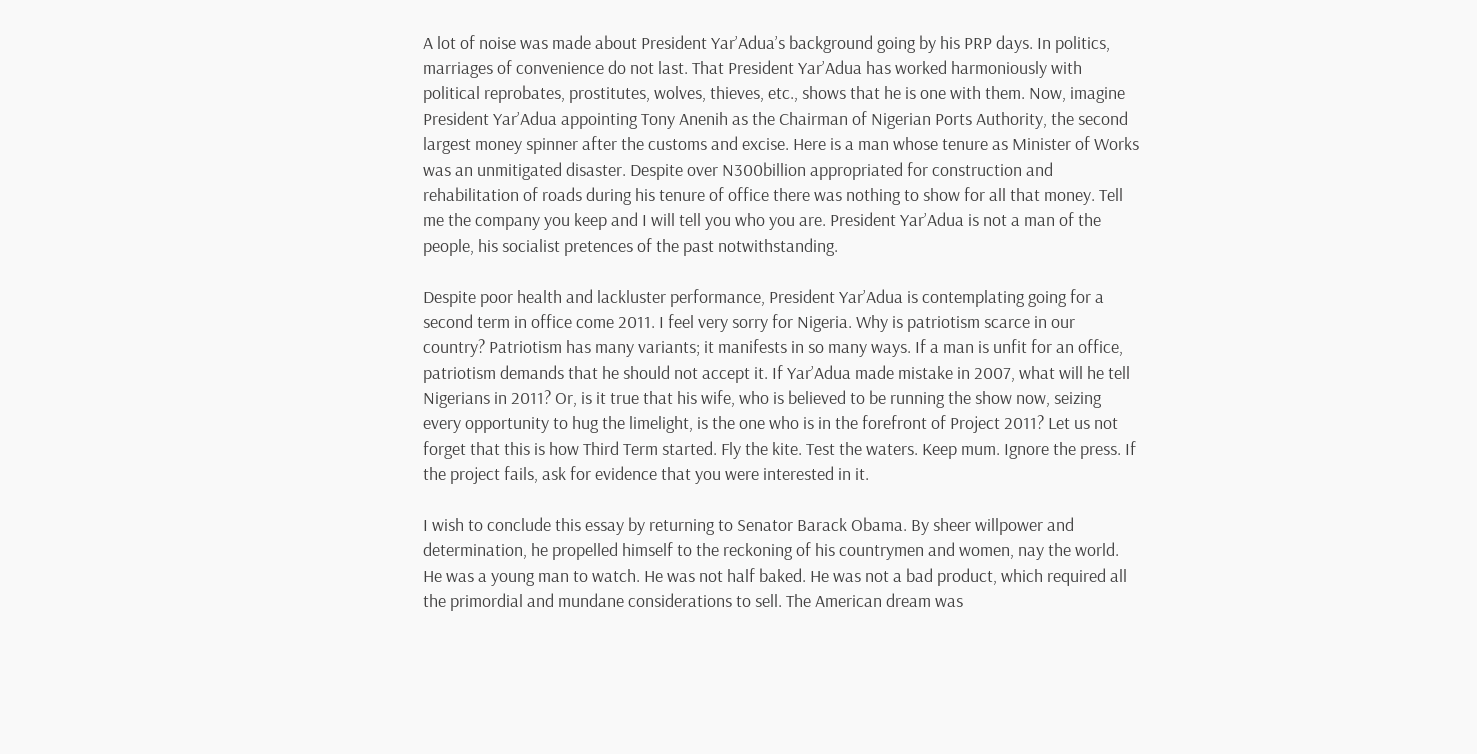A lot of noise was made about President Yar’Adua’s background going by his PRP days. In politics, marriages of convenience do not last. That President Yar’Adua has worked harmoniously with political reprobates, prostitutes, wolves, thieves, etc., shows that he is one with them. Now, imagine President Yar’Adua appointing Tony Anenih as the Chairman of Nigerian Ports Authority, the second largest money spinner after the customs and excise. Here is a man whose tenure as Minister of Works was an unmitigated disaster. Despite over N300billion appropriated for construction and rehabilitation of roads during his tenure of office there was nothing to show for all that money. Tell me the company you keep and I will tell you who you are. President Yar’Adua is not a man of the people, his socialist pretences of the past notwithstanding.

Despite poor health and lackluster performance, President Yar’Adua is contemplating going for a second term in office come 2011. I feel very sorry for Nigeria. Why is patriotism scarce in our country? Patriotism has many variants; it manifests in so many ways. If a man is unfit for an office, patriotism demands that he should not accept it. If Yar’Adua made mistake in 2007, what will he tell Nigerians in 2011? Or, is it true that his wife, who is believed to be running the show now, seizing every opportunity to hug the limelight, is the one who is in the forefront of Project 2011? Let us not forget that this is how Third Term started. Fly the kite. Test the waters. Keep mum. Ignore the press. If the project fails, ask for evidence that you were interested in it.

I wish to conclude this essay by returning to Senator Barack Obama. By sheer willpower and determination, he propelled himself to the reckoning of his countrymen and women, nay the world. He was a young man to watch. He was not half baked. He was not a bad product, which required all the primordial and mundane considerations to sell. The American dream was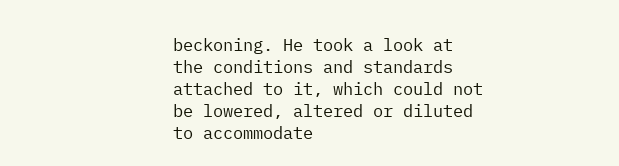beckoning. He took a look at the conditions and standards attached to it, which could not be lowered, altered or diluted to accommodate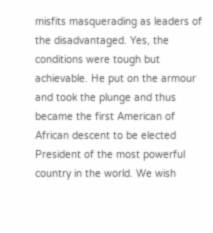misfits masquerading as leaders of the disadvantaged. Yes, the conditions were tough but achievable. He put on the armour and took the plunge and thus became the first American of African descent to be elected President of the most powerful country in the world. We wish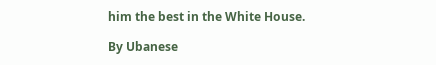him the best in the White House.

By Ubanese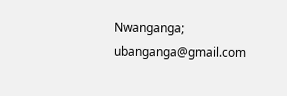Nwanganga; ubanganga@gmail.com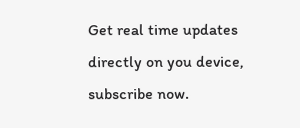Get real time updates directly on you device, subscribe now.